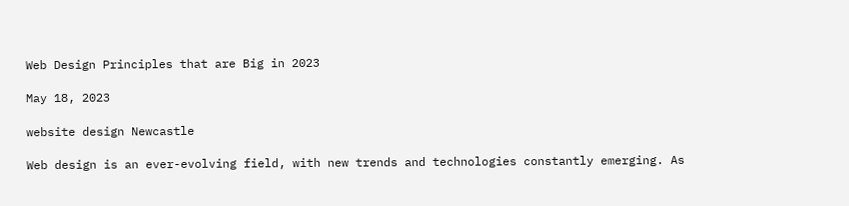Web Design Principles that are Big in 2023

May 18, 2023

website design Newcastle

Web design is an ever-evolving field, with new trends and technologies constantly emerging. As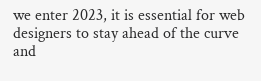we enter 2023, it is essential for web designers to stay ahead of the curve and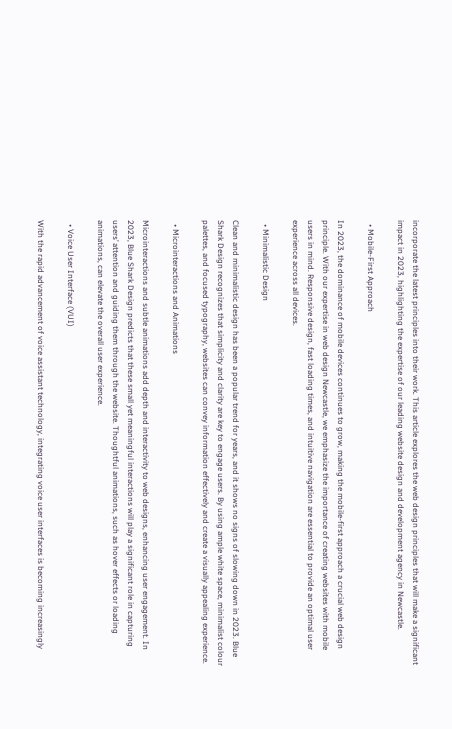incorporate the latest principles into their work. This article explores the web design principles that will make a significant impact in 2023, highlighting the expertise of our leading website design and development agency in Newcastle.

  • Mobile-First Approach

In 2023, the dominance of mobile devices continues to grow, making the mobile-first approach a crucial web design principle. With our expertise in web design Newcastle, we emphasize the importance of creating websites with mobile users in mind. Responsive design, fast loading times, and intuitive navigation are essential to provide an optimal user experience across all devices.

  • Minimalistic Design

Clean and minimalistic design has been a popular trend for years, and it shows no signs of slowing down in 2023. Blue Shark Design recognizes that simplicity and clarity are key to engage users. By using ample white space, minimalist colour palettes, and focused typography, websites can convey information effectively and create a visually appealing experience.

  • Microinteractions and Animations

Microinteractions and subtle animations add depth and interactivity to web designs, enhancing user engagement. In 2023, Blue Shark Design predicts that these small yet meaningful interactions will play a significant role in capturing users’ attention and guiding them through the website. Thoughtful animations, such as hover effects or loading animations, can elevate the overall user experience.

  • Voice User Interface (VUI)

With the rapid advancement of voice assistant technology, integrating voice user interfaces is becoming increasingly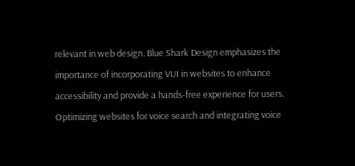relevant in web design. Blue Shark Design emphasizes the importance of incorporating VUI in websites to enhance accessibility and provide a hands-free experience for users. Optimizing websites for voice search and integrating voice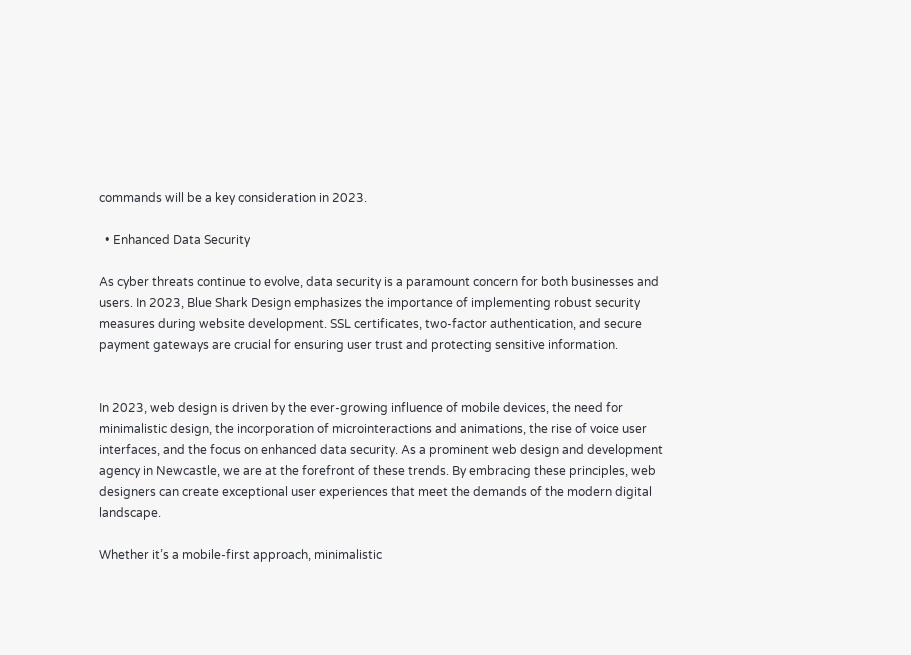commands will be a key consideration in 2023.

  • Enhanced Data Security

As cyber threats continue to evolve, data security is a paramount concern for both businesses and users. In 2023, Blue Shark Design emphasizes the importance of implementing robust security measures during website development. SSL certificates, two-factor authentication, and secure payment gateways are crucial for ensuring user trust and protecting sensitive information.


In 2023, web design is driven by the ever-growing influence of mobile devices, the need for minimalistic design, the incorporation of microinteractions and animations, the rise of voice user interfaces, and the focus on enhanced data security. As a prominent web design and development agency in Newcastle, we are at the forefront of these trends. By embracing these principles, web designers can create exceptional user experiences that meet the demands of the modern digital landscape.

Whether it’s a mobile-first approach, minimalistic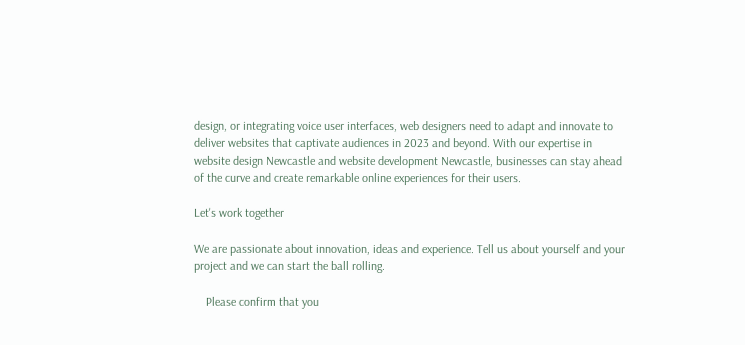design, or integrating voice user interfaces, web designers need to adapt and innovate to deliver websites that captivate audiences in 2023 and beyond. With our expertise in website design Newcastle and website development Newcastle, businesses can stay ahead of the curve and create remarkable online experiences for their users.

Let's work together

We are passionate about innovation, ideas and experience. Tell us about yourself and your project and we can start the ball rolling.

    Please confirm that you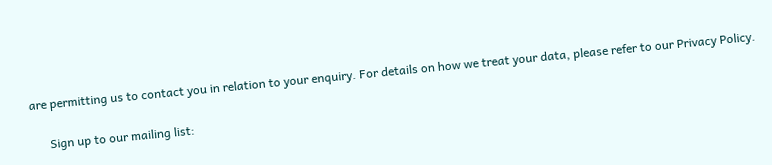are permitting us to contact you in relation to your enquiry. For details on how we treat your data, please refer to our Privacy Policy.

      Sign up to our mailing list: